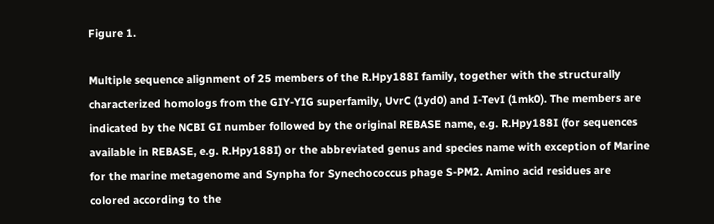Figure 1.

Multiple sequence alignment of 25 members of the R.Hpy188I family, together with the structurally characterized homologs from the GIY-YIG superfamily, UvrC (1yd0) and I-TevI (1mk0). The members are indicated by the NCBI GI number followed by the original REBASE name, e.g. R.Hpy188I (for sequences available in REBASE, e.g. R.Hpy188I) or the abbreviated genus and species name with exception of Marine for the marine metagenome and Synpha for Synechococcus phage S-PM2. Amino acid residues are colored according to the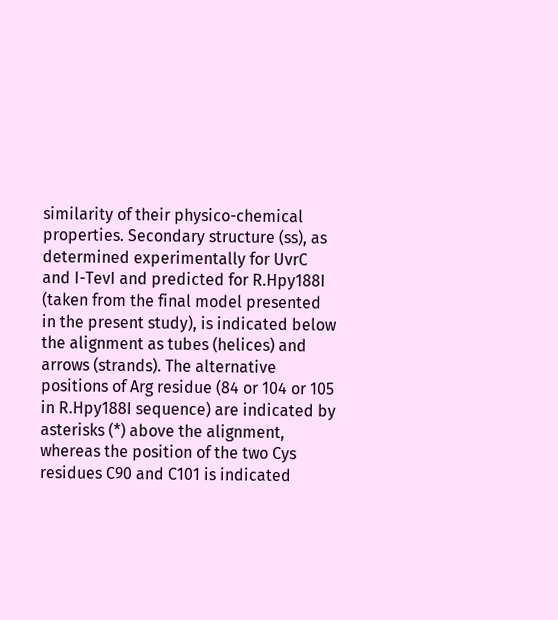similarity of their physico-chemical properties. Secondary structure (ss), as determined experimentally for UvrC and I-TevI and predicted for R.Hpy188I (taken from the final model presented in the present study), is indicated below the alignment as tubes (helices) and arrows (strands). The alternative positions of Arg residue (84 or 104 or 105 in R.Hpy188I sequence) are indicated by asterisks (*) above the alignment, whereas the position of the two Cys residues C90 and C101 is indicated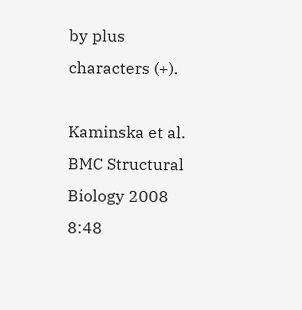by plus characters (+).

Kaminska et al. BMC Structural Biology 2008 8:48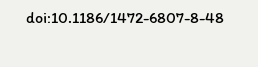doi:10.1186/1472-6807-8-48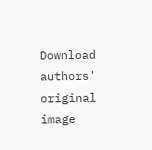Download authors' original image